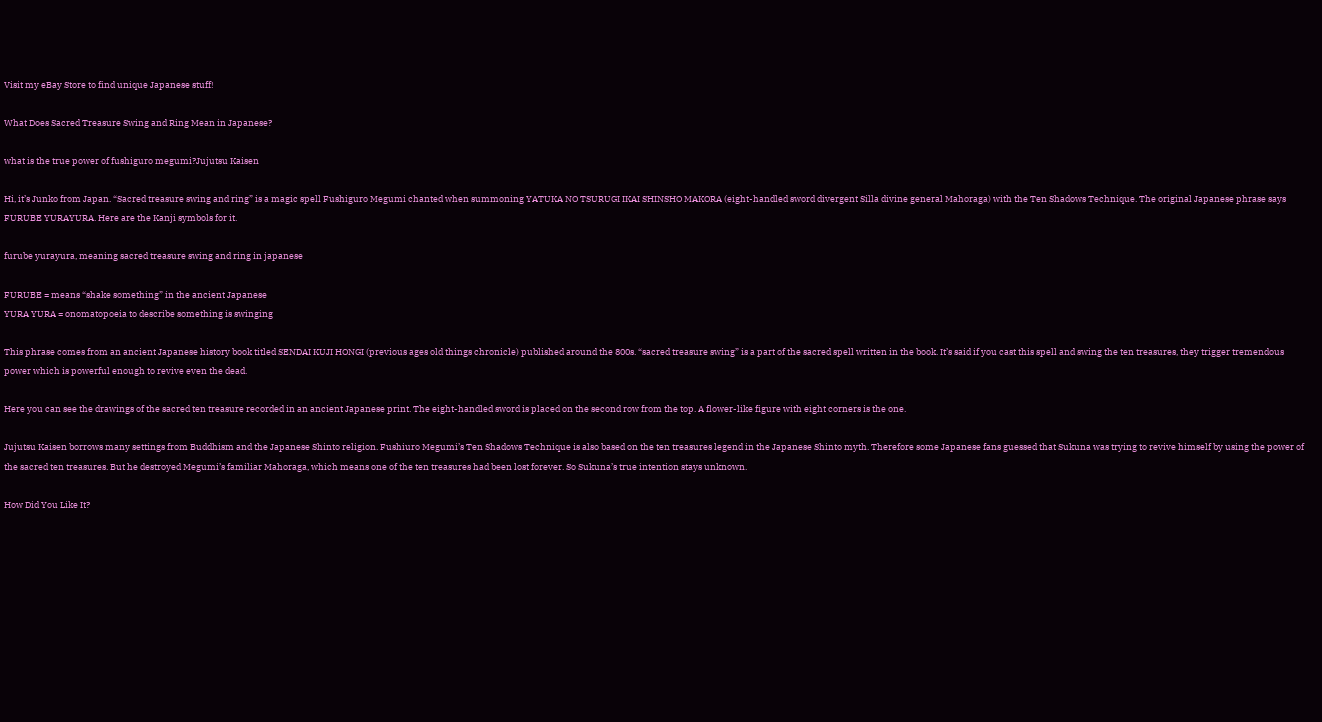Visit my eBay Store to find unique Japanese stuff!

What Does Sacred Treasure Swing and Ring Mean in Japanese?

what is the true power of fushiguro megumi?Jujutsu Kaisen

Hi, it’s Junko from Japan. “Sacred treasure swing and ring” is a magic spell Fushiguro Megumi chanted when summoning YATUKA NO TSURUGI IKAI SHINSHO MAKORA (eight-handled sword divergent Silla divine general Mahoraga) with the Ten Shadows Technique. The original Japanese phrase says FURUBE YURAYURA. Here are the Kanji symbols for it.

furube yurayura, meaning sacred treasure swing and ring in japanese

FURUBE = means “shake something” in the ancient Japanese
YURA YURA = onomatopoeia to describe something is swinging

This phrase comes from an ancient Japanese history book titled SENDAI KUJI HONGI (previous ages old things chronicle) published around the 800s. “sacred treasure swing” is a part of the sacred spell written in the book. It’s said if you cast this spell and swing the ten treasures, they trigger tremendous power which is powerful enough to revive even the dead.

Here you can see the drawings of the sacred ten treasure recorded in an ancient Japanese print. The eight-handled sword is placed on the second row from the top. A flower-like figure with eight corners is the one.

Jujutsu Kaisen borrows many settings from Buddhism and the Japanese Shinto religion. Fushiuro Megumi’s Ten Shadows Technique is also based on the ten treasures legend in the Japanese Shinto myth. Therefore some Japanese fans guessed that Sukuna was trying to revive himself by using the power of the sacred ten treasures. But he destroyed Megumi’s familiar Mahoraga, which means one of the ten treasures had been lost forever. So Sukuna’s true intention stays unknown.

How Did You Like It?